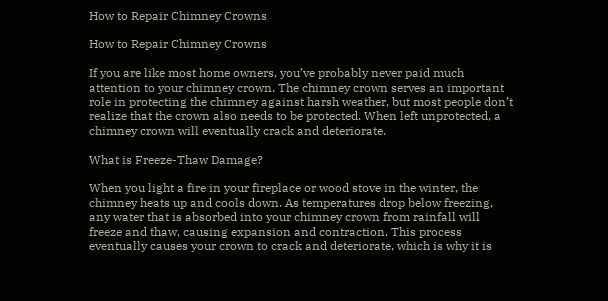How to Repair Chimney Crowns

How to Repair Chimney Crowns

If you are like most home owners, you’ve probably never paid much attention to your chimney crown. The chimney crown serves an important role in protecting the chimney against harsh weather, but most people don’t realize that the crown also needs to be protected. When left unprotected, a chimney crown will eventually crack and deteriorate.

What is Freeze-Thaw Damage?

When you light a fire in your fireplace or wood stove in the winter, the chimney heats up and cools down. As temperatures drop below freezing, any water that is absorbed into your chimney crown from rainfall will freeze and thaw, causing expansion and contraction. This process eventually causes your crown to crack and deteriorate, which is why it is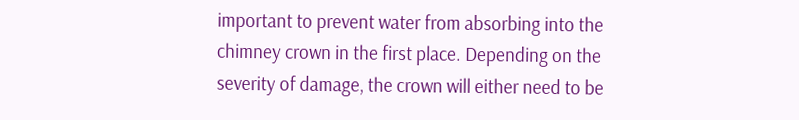important to prevent water from absorbing into the chimney crown in the first place. Depending on the severity of damage, the crown will either need to be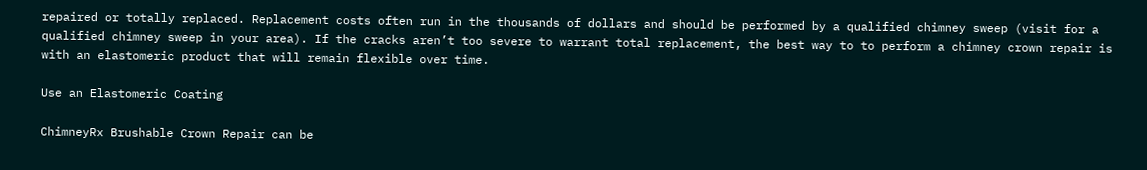repaired or totally replaced. Replacement costs often run in the thousands of dollars and should be performed by a qualified chimney sweep (visit for a qualified chimney sweep in your area). If the cracks aren’t too severe to warrant total replacement, the best way to to perform a chimney crown repair is with an elastomeric product that will remain flexible over time.

Use an Elastomeric Coating

ChimneyRx Brushable Crown Repair can be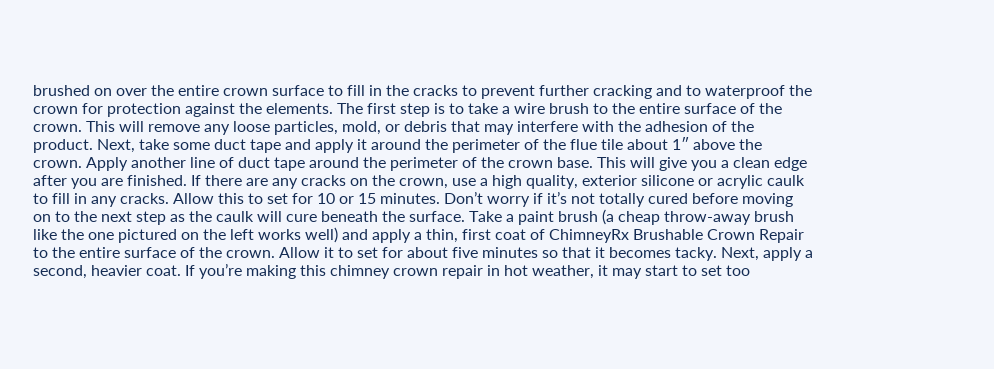brushed on over the entire crown surface to fill in the cracks to prevent further cracking and to waterproof the crown for protection against the elements. The first step is to take a wire brush to the entire surface of the crown. This will remove any loose particles, mold, or debris that may interfere with the adhesion of the product. Next, take some duct tape and apply it around the perimeter of the flue tile about 1″ above the crown. Apply another line of duct tape around the perimeter of the crown base. This will give you a clean edge after you are finished. If there are any cracks on the crown, use a high quality, exterior silicone or acrylic caulk to fill in any cracks. Allow this to set for 10 or 15 minutes. Don’t worry if it’s not totally cured before moving on to the next step as the caulk will cure beneath the surface. Take a paint brush (a cheap throw-away brush like the one pictured on the left works well) and apply a thin, first coat of ChimneyRx Brushable Crown Repair to the entire surface of the crown. Allow it to set for about five minutes so that it becomes tacky. Next, apply a second, heavier coat. If you’re making this chimney crown repair in hot weather, it may start to set too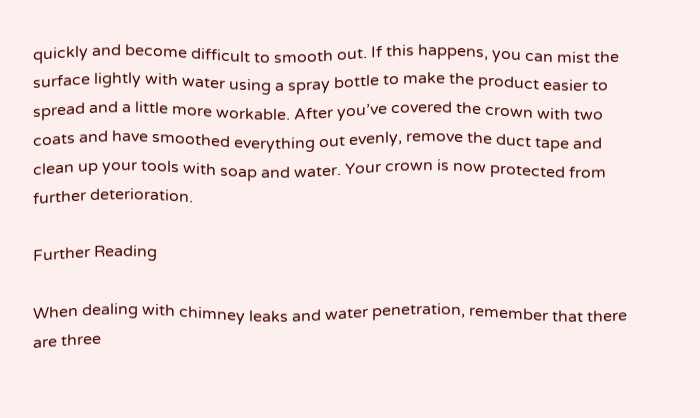quickly and become difficult to smooth out. If this happens, you can mist the surface lightly with water using a spray bottle to make the product easier to spread and a little more workable. After you’ve covered the crown with two coats and have smoothed everything out evenly, remove the duct tape and clean up your tools with soap and water. Your crown is now protected from further deterioration.

Further Reading

When dealing with chimney leaks and water penetration, remember that there are three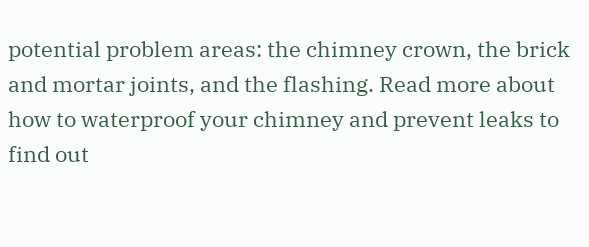potential problem areas: the chimney crown, the brick and mortar joints, and the flashing. Read more about how to waterproof your chimney and prevent leaks to find out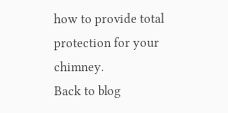how to provide total protection for your chimney.
Back to blog